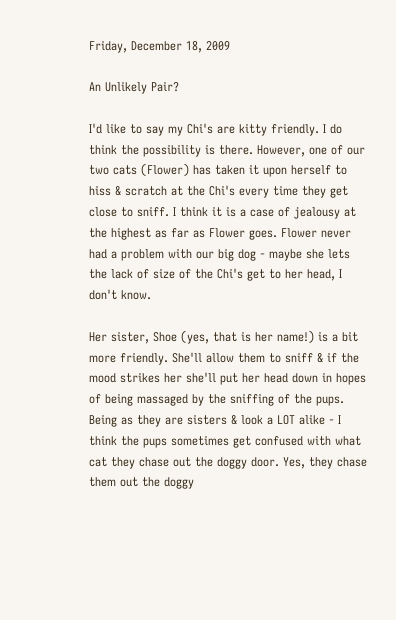Friday, December 18, 2009

An Unlikely Pair?

I'd like to say my Chi's are kitty friendly. I do think the possibility is there. However, one of our two cats (Flower) has taken it upon herself to hiss & scratch at the Chi's every time they get close to sniff. I think it is a case of jealousy at the highest as far as Flower goes. Flower never had a problem with our big dog - maybe she lets the lack of size of the Chi's get to her head, I don't know.

Her sister, Shoe (yes, that is her name!) is a bit more friendly. She'll allow them to sniff & if the mood strikes her she'll put her head down in hopes of being massaged by the sniffing of the pups. Being as they are sisters & look a LOT alike - I think the pups sometimes get confused with what cat they chase out the doggy door. Yes, they chase them out the doggy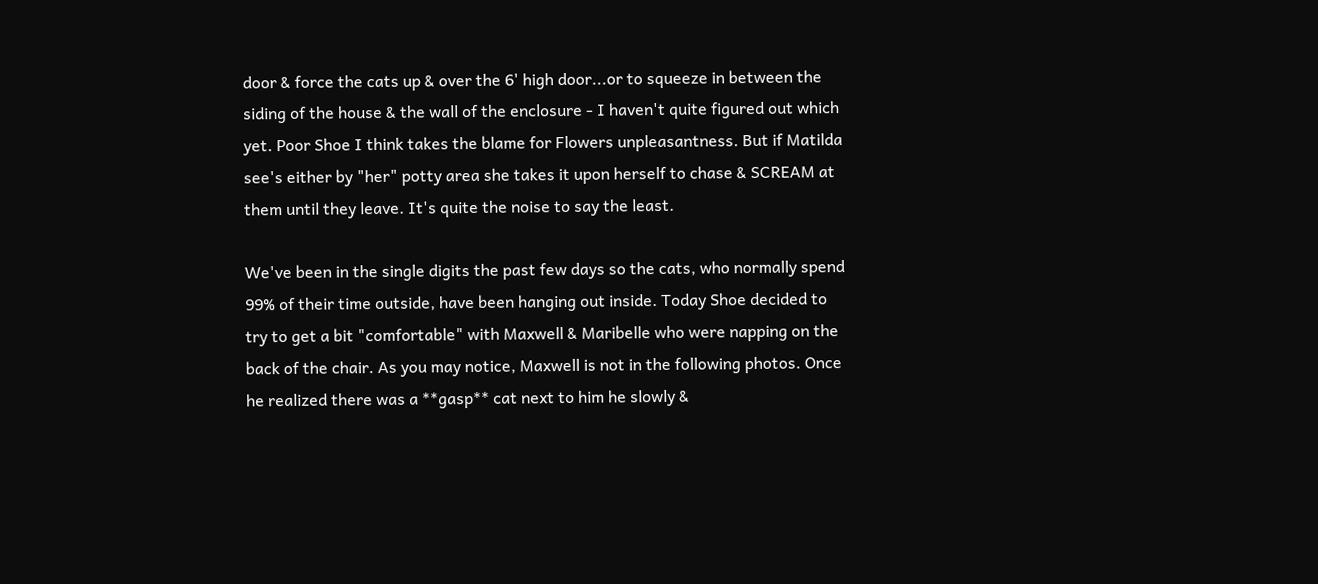door & force the cats up & over the 6' high door...or to squeeze in between the siding of the house & the wall of the enclosure - I haven't quite figured out which yet. Poor Shoe I think takes the blame for Flowers unpleasantness. But if Matilda see's either by "her" potty area she takes it upon herself to chase & SCREAM at them until they leave. It's quite the noise to say the least.

We've been in the single digits the past few days so the cats, who normally spend 99% of their time outside, have been hanging out inside. Today Shoe decided to try to get a bit "comfortable" with Maxwell & Maribelle who were napping on the back of the chair. As you may notice, Maxwell is not in the following photos. Once he realized there was a **gasp** cat next to him he slowly &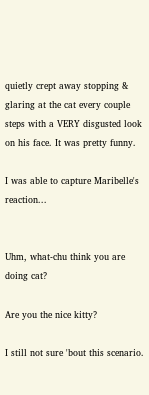quietly crept away stopping & glaring at the cat every couple steps with a VERY disgusted look on his face. It was pretty funny.

I was able to capture Maribelle's reaction...


Uhm, what-chu think you are doing cat?

Are you the nice kitty?

I still not sure 'bout this scenario.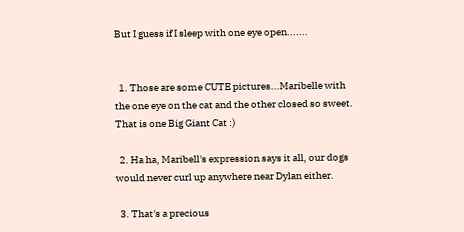But I guess if I sleep with one eye open.......


  1. Those are some CUTE pictures...Maribelle with the one eye on the cat and the other closed so sweet. That is one Big Giant Cat :)

  2. Ha ha, Maribell's expression says it all, our dogs would never curl up anywhere near Dylan either.

  3. That's a precious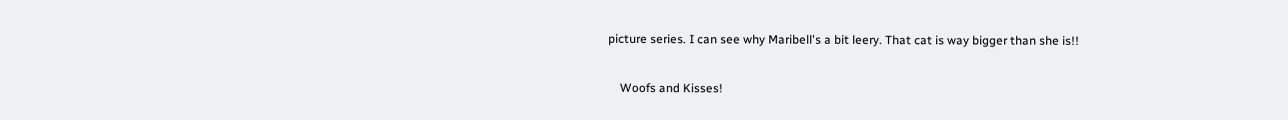picture series. I can see why Maribell's a bit leery. That cat is way bigger than she is!!

    Woofs and Kisses!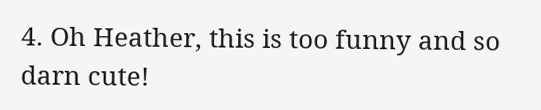4. Oh Heather, this is too funny and so darn cute!